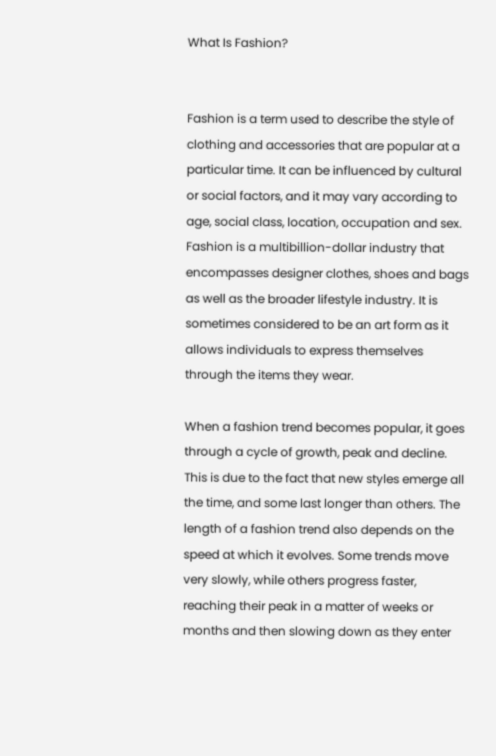What Is Fashion?


Fashion is a term used to describe the style of clothing and accessories that are popular at a particular time. It can be influenced by cultural or social factors, and it may vary according to age, social class, location, occupation and sex. Fashion is a multibillion-dollar industry that encompasses designer clothes, shoes and bags as well as the broader lifestyle industry. It is sometimes considered to be an art form as it allows individuals to express themselves through the items they wear.

When a fashion trend becomes popular, it goes through a cycle of growth, peak and decline. This is due to the fact that new styles emerge all the time, and some last longer than others. The length of a fashion trend also depends on the speed at which it evolves. Some trends move very slowly, while others progress faster, reaching their peak in a matter of weeks or months and then slowing down as they enter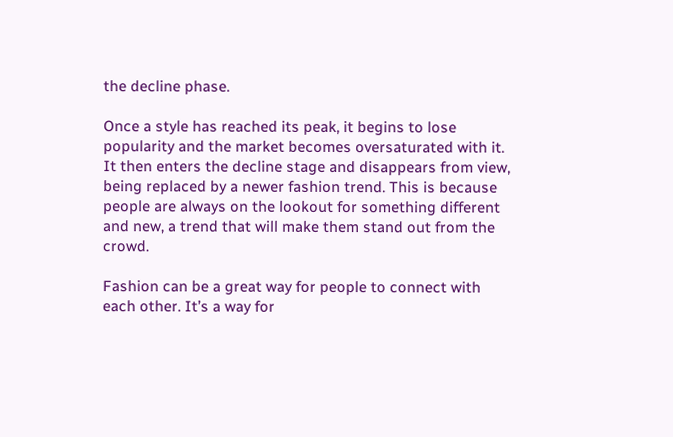the decline phase.

Once a style has reached its peak, it begins to lose popularity and the market becomes oversaturated with it. It then enters the decline stage and disappears from view, being replaced by a newer fashion trend. This is because people are always on the lookout for something different and new, a trend that will make them stand out from the crowd.

Fashion can be a great way for people to connect with each other. It’s a way for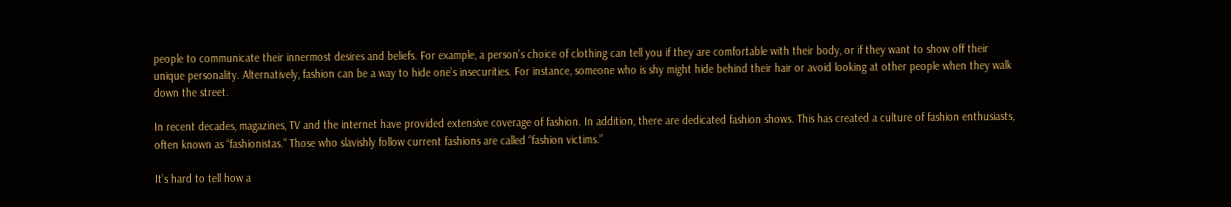people to communicate their innermost desires and beliefs. For example, a person’s choice of clothing can tell you if they are comfortable with their body, or if they want to show off their unique personality. Alternatively, fashion can be a way to hide one’s insecurities. For instance, someone who is shy might hide behind their hair or avoid looking at other people when they walk down the street.

In recent decades, magazines, TV and the internet have provided extensive coverage of fashion. In addition, there are dedicated fashion shows. This has created a culture of fashion enthusiasts, often known as “fashionistas.” Those who slavishly follow current fashions are called “fashion victims.”

It’s hard to tell how a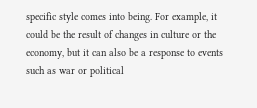specific style comes into being. For example, it could be the result of changes in culture or the economy, but it can also be a response to events such as war or political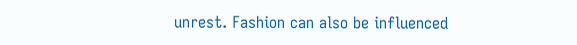unrest. Fashion can also be influenced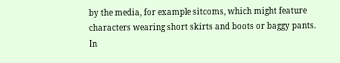by the media, for example sitcoms, which might feature characters wearing short skirts and boots or baggy pants. In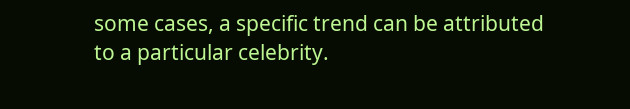some cases, a specific trend can be attributed to a particular celebrity.